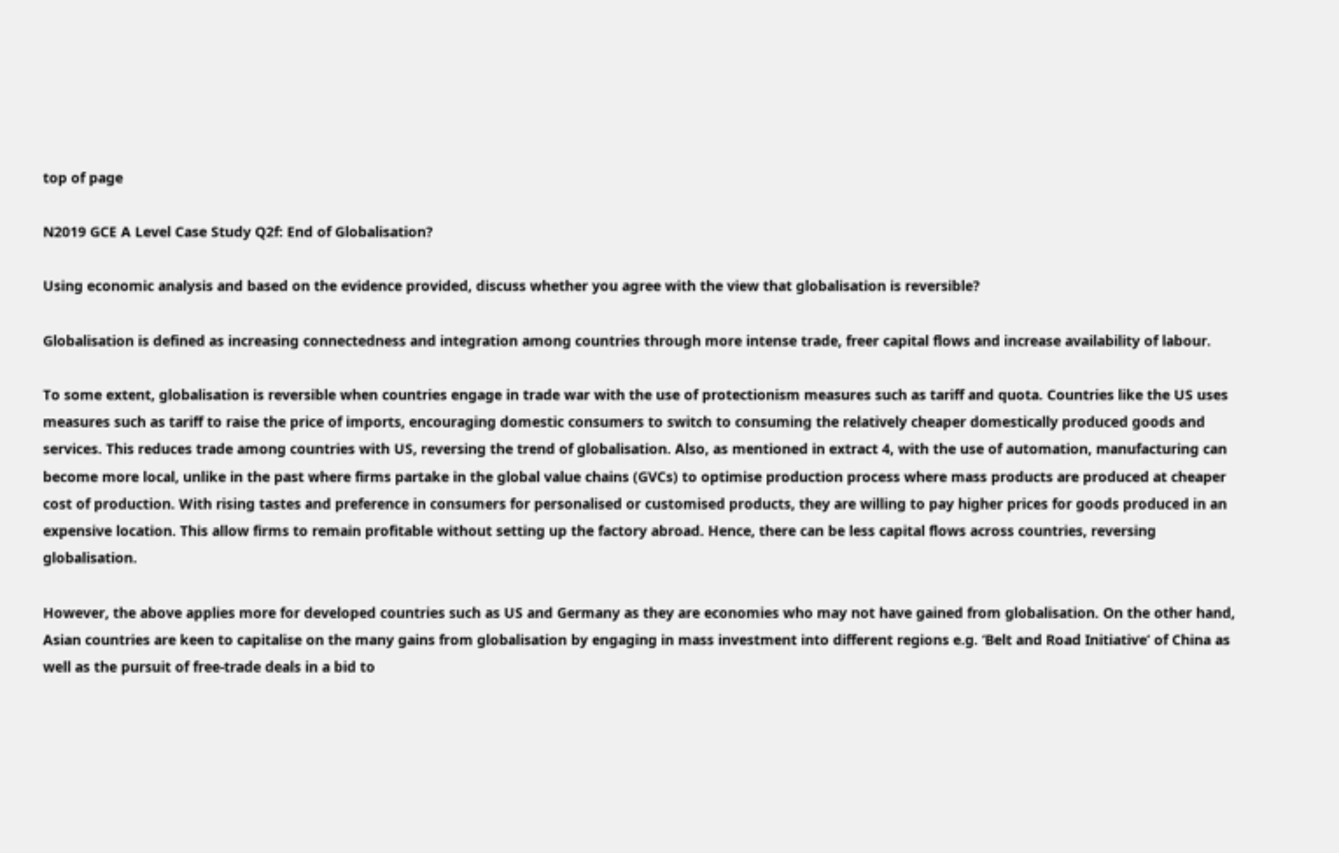top of page

N2019 GCE A Level Case Study Q2f: End of Globalisation?

Using economic analysis and based on the evidence provided, discuss whether you agree with the view that globalisation is reversible?

Globalisation is defined as increasing connectedness and integration among countries through more intense trade, freer capital flows and increase availability of labour.

To some extent, globalisation is reversible when countries engage in trade war with the use of protectionism measures such as tariff and quota. Countries like the US uses measures such as tariff to raise the price of imports, encouraging domestic consumers to switch to consuming the relatively cheaper domestically produced goods and services. This reduces trade among countries with US, reversing the trend of globalisation. Also, as mentioned in extract 4, with the use of automation, manufacturing can become more local, unlike in the past where firms partake in the global value chains (GVCs) to optimise production process where mass products are produced at cheaper cost of production. With rising tastes and preference in consumers for personalised or customised products, they are willing to pay higher prices for goods produced in an expensive location. This allow firms to remain profitable without setting up the factory abroad. Hence, there can be less capital flows across countries, reversing globalisation.

However, the above applies more for developed countries such as US and Germany as they are economies who may not have gained from globalisation. On the other hand, Asian countries are keen to capitalise on the many gains from globalisation by engaging in mass investment into different regions e.g. ‘Belt and Road Initiative’ of China as well as the pursuit of free-trade deals in a bid to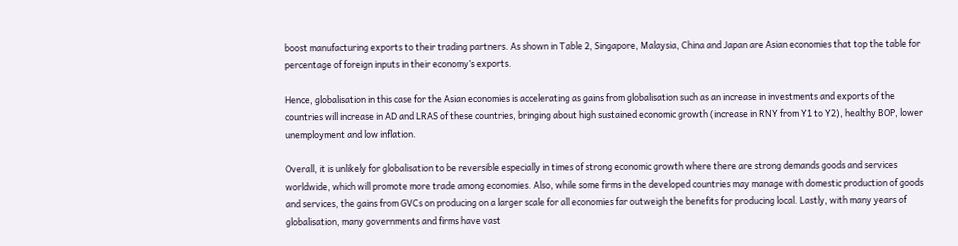boost manufacturing exports to their trading partners. As shown in Table 2, Singapore, Malaysia, China and Japan are Asian economies that top the table for percentage of foreign inputs in their economy’s exports.

Hence, globalisation in this case for the Asian economies is accelerating as gains from globalisation such as an increase in investments and exports of the countries will increase in AD and LRAS of these countries, bringing about high sustained economic growth (increase in RNY from Y1 to Y2), healthy BOP, lower unemployment and low inflation.

Overall, it is unlikely for globalisation to be reversible especially in times of strong economic growth where there are strong demands goods and services worldwide, which will promote more trade among economies. Also, while some firms in the developed countries may manage with domestic production of goods and services, the gains from GVCs on producing on a larger scale for all economies far outweigh the benefits for producing local. Lastly, with many years of globalisation, many governments and firms have vast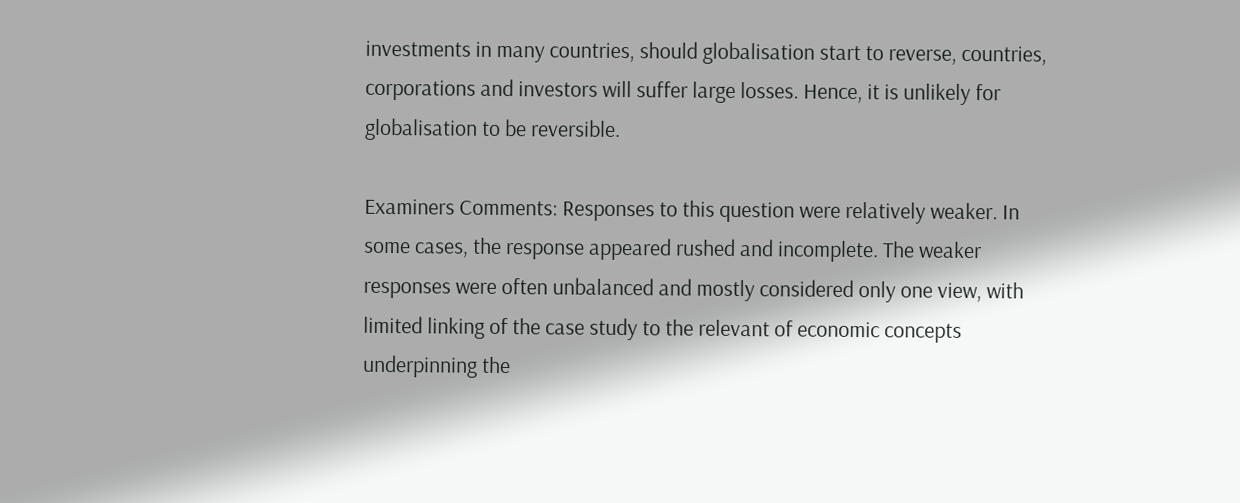investments in many countries, should globalisation start to reverse, countries, corporations and investors will suffer large losses. Hence, it is unlikely for globalisation to be reversible.

Examiners Comments: Responses to this question were relatively weaker. In some cases, the response appeared rushed and incomplete. The weaker responses were often unbalanced and mostly considered only one view, with limited linking of the case study to the relevant of economic concepts underpinning the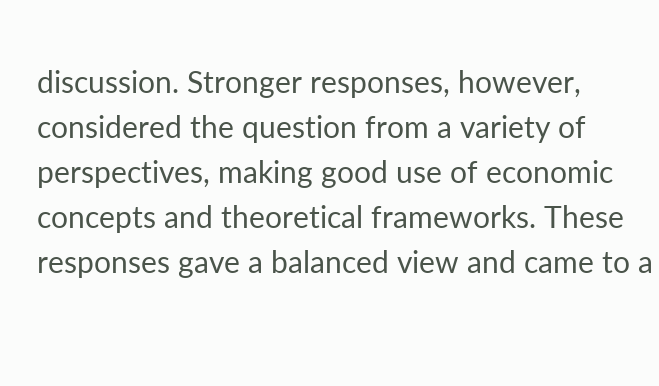discussion. Stronger responses, however, considered the question from a variety of perspectives, making good use of economic concepts and theoretical frameworks. These responses gave a balanced view and came to a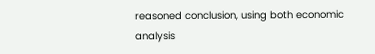reasoned conclusion, using both economic analysis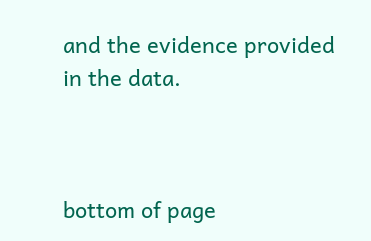and the evidence provided in the data.



bottom of page